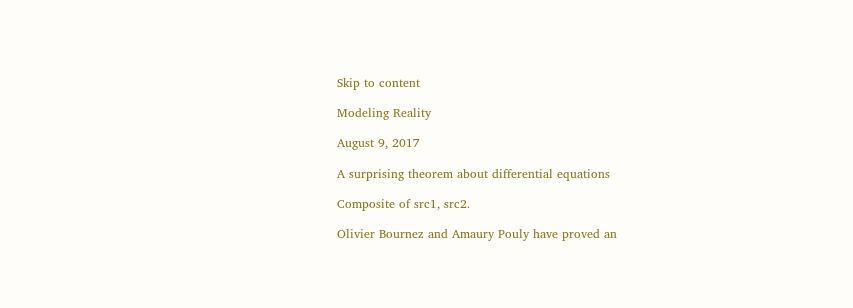Skip to content

Modeling Reality

August 9, 2017

A surprising theorem about differential equations

Composite of src1, src2.

Olivier Bournez and Amaury Pouly have proved an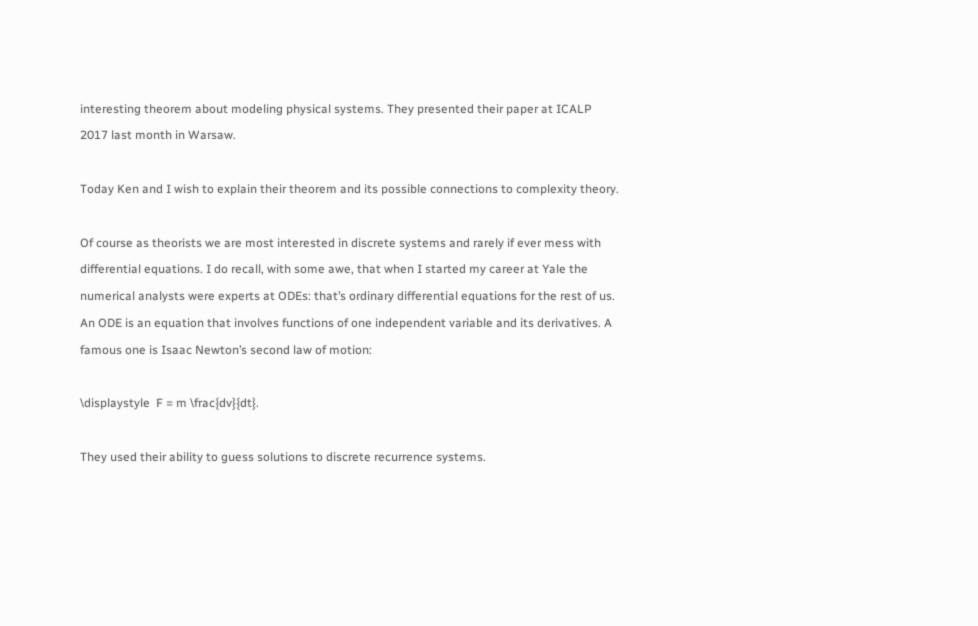interesting theorem about modeling physical systems. They presented their paper at ICALP 2017 last month in Warsaw.

Today Ken and I wish to explain their theorem and its possible connections to complexity theory.

Of course as theorists we are most interested in discrete systems and rarely if ever mess with differential equations. I do recall, with some awe, that when I started my career at Yale the numerical analysts were experts at ODEs: that’s ordinary differential equations for the rest of us. An ODE is an equation that involves functions of one independent variable and its derivatives. A famous one is Isaac Newton’s second law of motion:

\displaystyle  F = m \frac{dv}{dt}.

They used their ability to guess solutions to discrete recurrence systems.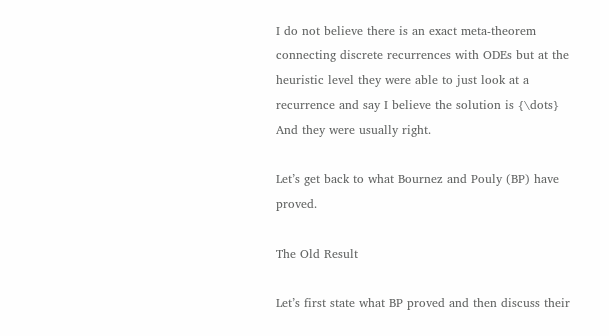I do not believe there is an exact meta-theorem connecting discrete recurrences with ODEs but at the heuristic level they were able to just look at a recurrence and say I believe the solution is {\dots} And they were usually right.

Let’s get back to what Bournez and Pouly (BP) have proved.

The Old Result

Let’s first state what BP proved and then discuss their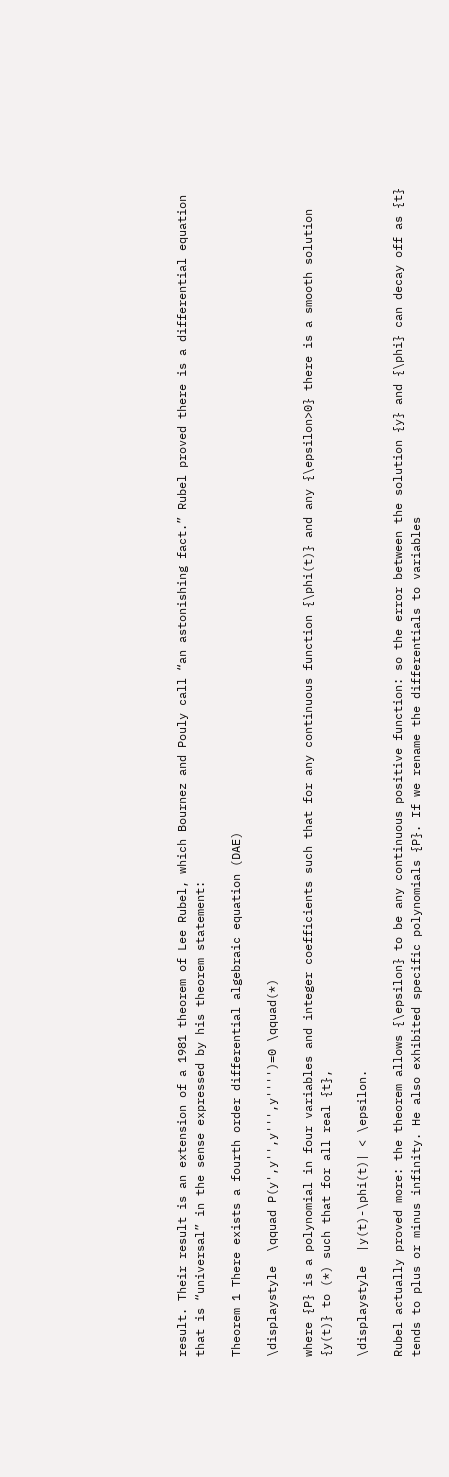result. Their result is an extension of a 1981 theorem of Lee Rubel, which Bournez and Pouly call “an astonishing fact.” Rubel proved there is a differential equation that is “universal” in the sense expressed by his theorem statement:

Theorem 1 There exists a fourth order differential algebraic equation (DAE)

\displaystyle  \qquad P(y',y'',y''',y'''')=0 \qquad(*)

where {P} is a polynomial in four variables and integer coefficients such that for any continuous function {\phi(t)} and any {\epsilon>0} there is a smooth solution {y(t)} to (*) such that for all real {t},

\displaystyle  |y(t)-\phi(t)| < \epsilon.

Rubel actually proved more: the theorem allows {\epsilon} to be any continuous positive function: so the error between the solution {y} and {\phi} can decay off as {t} tends to plus or minus infinity. He also exhibited specific polynomials {P}. If we rename the differentials to variables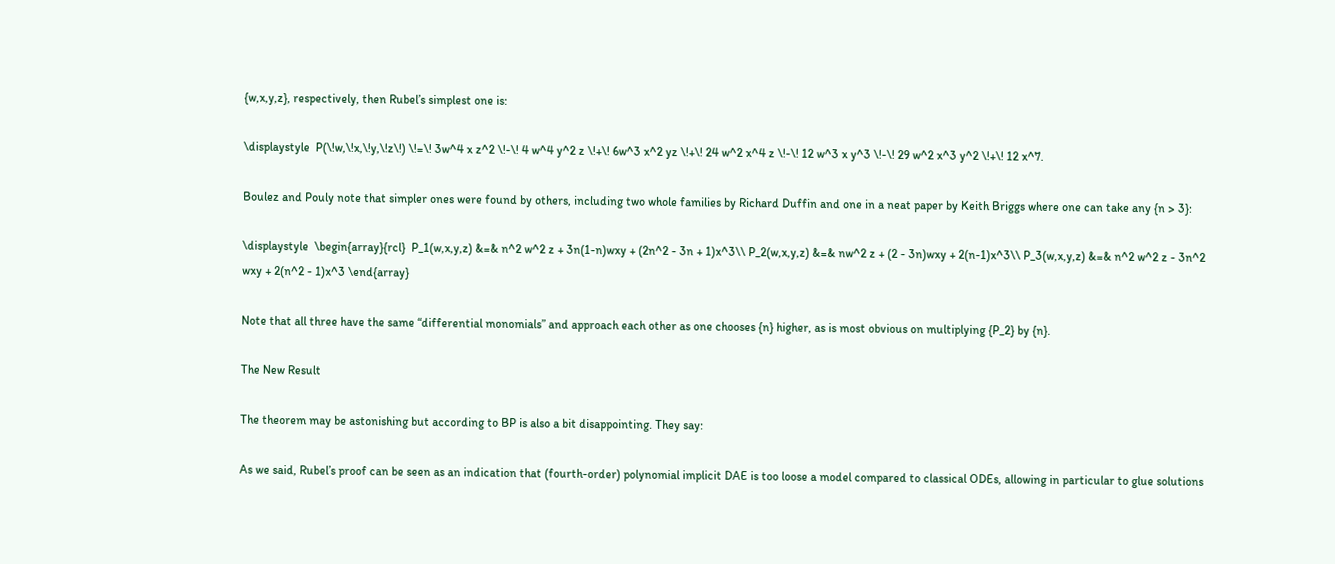{w,x,y,z}, respectively, then Rubel’s simplest one is:

\displaystyle  P(\!w,\!x,\!y,\!z\!) \!=\! 3w^4 x z^2 \!-\! 4 w^4 y^2 z \!+\! 6w^3 x^2 yz \!+\! 24 w^2 x^4 z \!-\! 12 w^3 x y^3 \!-\! 29 w^2 x^3 y^2 \!+\! 12 x^7.

Boulez and Pouly note that simpler ones were found by others, including two whole families by Richard Duffin and one in a neat paper by Keith Briggs where one can take any {n > 3}:

\displaystyle  \begin{array}{rcl}  P_1(w,x,y,z) &=& n^2 w^2 z + 3n(1-n)wxy + (2n^2 - 3n + 1)x^3\\ P_2(w,x,y,z) &=& nw^2 z + (2 - 3n)wxy + 2(n-1)x^3\\ P_3(w,x,y,z) &=& n^2 w^2 z - 3n^2 wxy + 2(n^2 - 1)x^3 \end{array}

Note that all three have the same “differential monomials” and approach each other as one chooses {n} higher, as is most obvious on multiplying {P_2} by {n}.

The New Result

The theorem may be astonishing but according to BP is also a bit disappointing. They say:

As we said, Rubel’s proof can be seen as an indication that (fourth-order) polynomial implicit DAE is too loose a model compared to classical ODEs, allowing in particular to glue solutions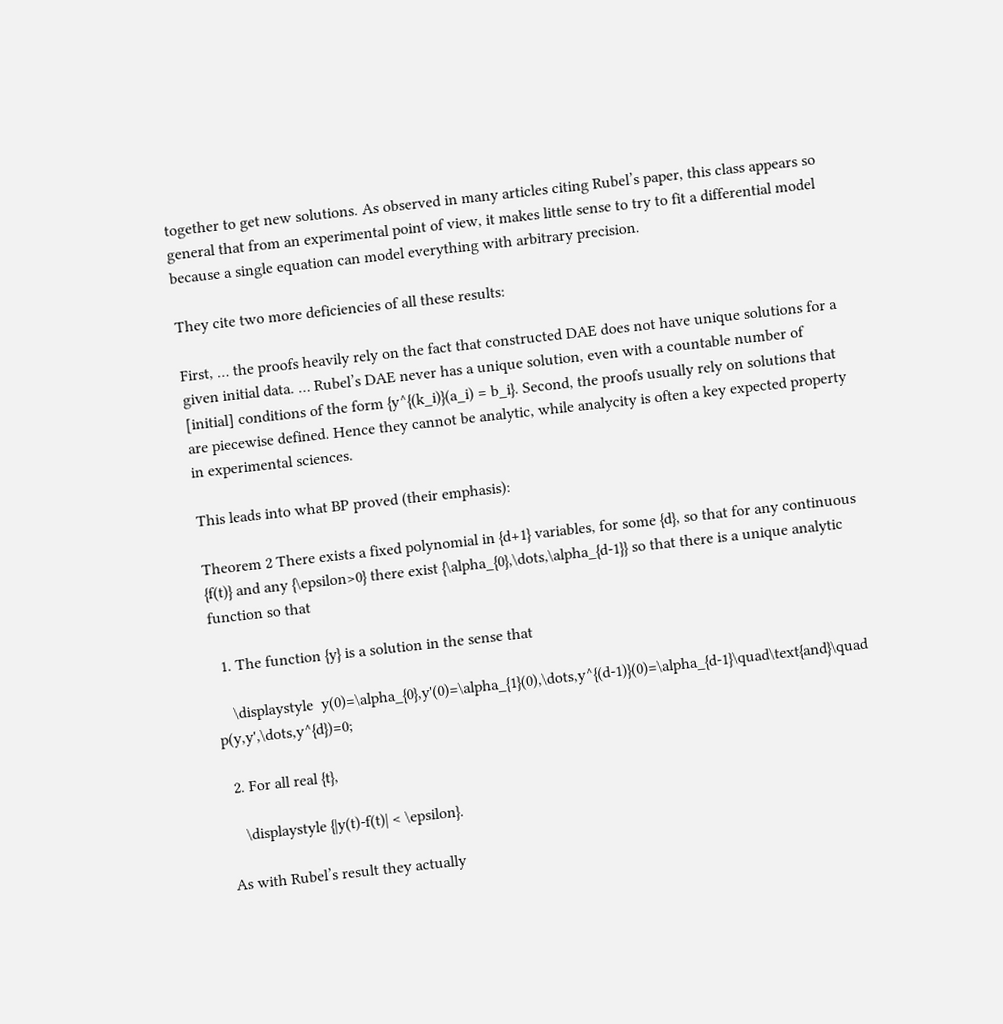together to get new solutions. As observed in many articles citing Rubel’s paper, this class appears so general that from an experimental point of view, it makes little sense to try to fit a differential model because a single equation can model everything with arbitrary precision.

They cite two more deficiencies of all these results:

First, … the proofs heavily rely on the fact that constructed DAE does not have unique solutions for a given initial data. … Rubel’s DAE never has a unique solution, even with a countable number of [initial] conditions of the form {y^{(k_i)}(a_i) = b_i}. Second, the proofs usually rely on solutions that are piecewise defined. Hence they cannot be analytic, while analycity is often a key expected property in experimental sciences.

This leads into what BP proved (their emphasis):

Theorem 2 There exists a fixed polynomial in {d+1} variables, for some {d}, so that for any continuous {f(t)} and any {\epsilon>0} there exist {\alpha_{0},\dots,\alpha_{d-1}} so that there is a unique analytic function so that

  1. The function {y} is a solution in the sense that

    \displaystyle  y(0)=\alpha_{0},y'(0)=\alpha_{1}(0),\dots,y^{(d-1)}(0)=\alpha_{d-1}\quad\text{and}\quad  p(y,y',\dots,y^{d})=0;

  2. For all real {t},

    \displaystyle {|y(t)-f(t)| < \epsilon}.

As with Rubel’s result they actually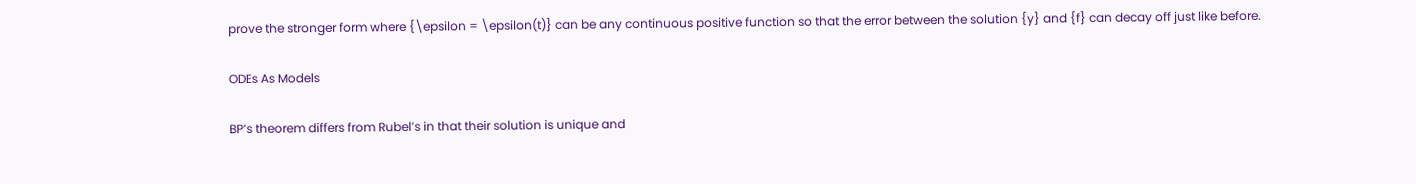prove the stronger form where {\epsilon = \epsilon(t)} can be any continuous positive function so that the error between the solution {y} and {f} can decay off just like before.

ODEs As Models

BP’s theorem differs from Rubel’s in that their solution is unique and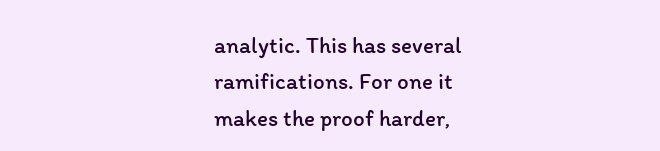analytic. This has several ramifications. For one it makes the proof harder,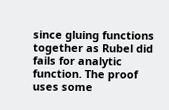since gluing functions together as Rubel did fails for analytic function. The proof uses some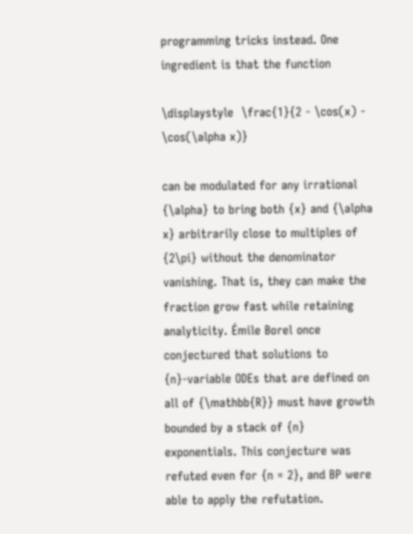programming tricks instead. One ingredient is that the function

\displaystyle  \frac{1}{2 - \cos(x) - \cos(\alpha x)}

can be modulated for any irrational {\alpha} to bring both {x} and {\alpha x} arbitrarily close to multiples of {2\pi} without the denominator vanishing. That is, they can make the fraction grow fast while retaining analyticity. Émile Borel once conjectured that solutions to {n}-variable ODEs that are defined on all of {\mathbb{R}} must have growth bounded by a stack of {n} exponentials. This conjecture was refuted even for {n = 2}, and BP were able to apply the refutation.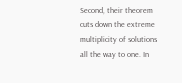Second, their theorem cuts down the extreme multiplicity of solutions all the way to one. In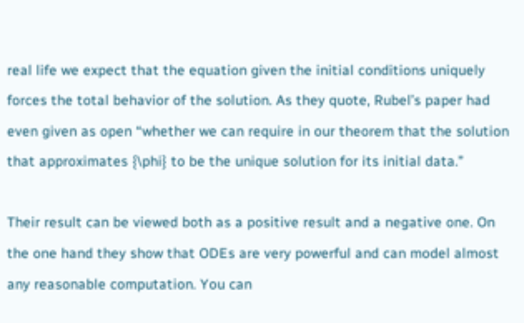real life we expect that the equation given the initial conditions uniquely forces the total behavior of the solution. As they quote, Rubel’s paper had even given as open “whether we can require in our theorem that the solution that approximates {\phi} to be the unique solution for its initial data.”

Their result can be viewed both as a positive result and a negative one. On the one hand they show that ODEs are very powerful and can model almost any reasonable computation. You can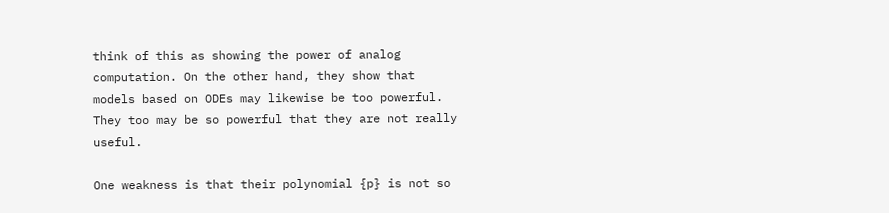think of this as showing the power of analog computation. On the other hand, they show that models based on ODEs may likewise be too powerful. They too may be so powerful that they are not really useful.

One weakness is that their polynomial {p} is not so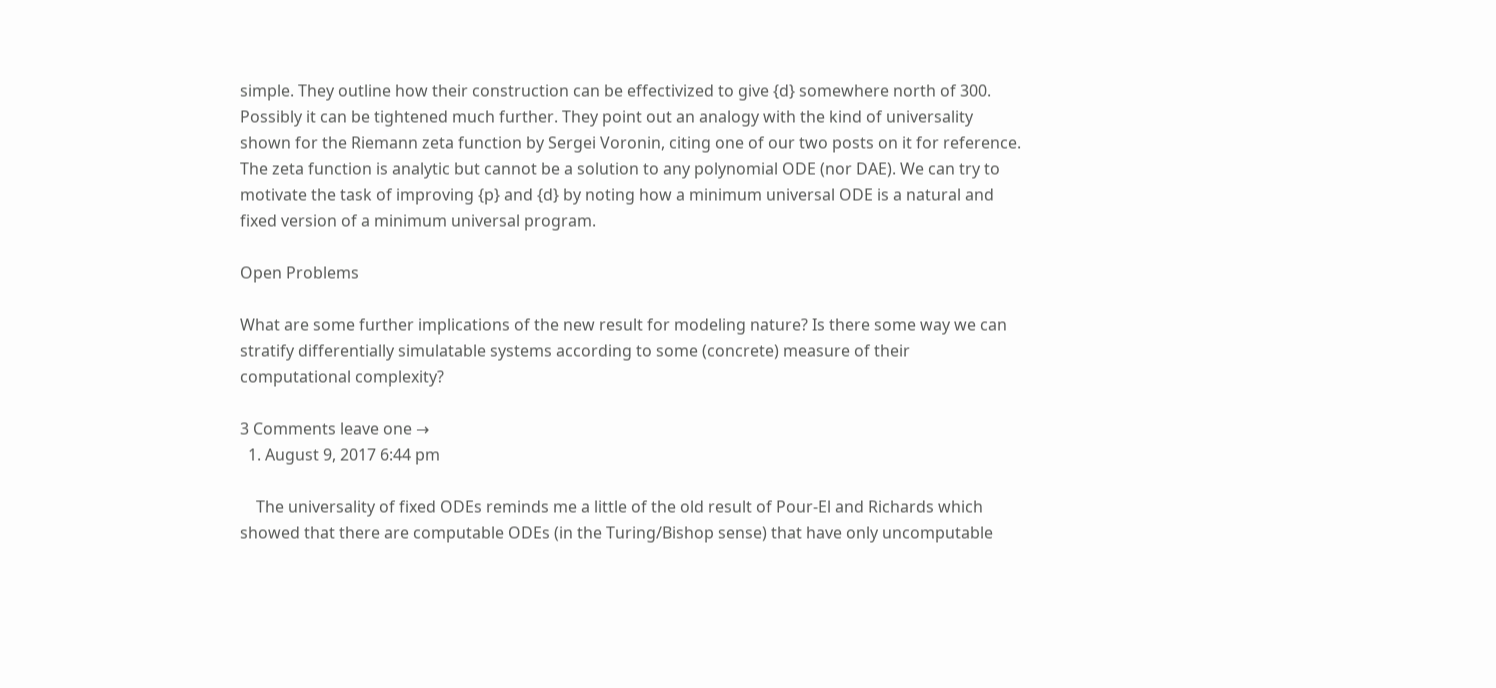simple. They outline how their construction can be effectivized to give {d} somewhere north of 300. Possibly it can be tightened much further. They point out an analogy with the kind of universality shown for the Riemann zeta function by Sergei Voronin, citing one of our two posts on it for reference. The zeta function is analytic but cannot be a solution to any polynomial ODE (nor DAE). We can try to motivate the task of improving {p} and {d} by noting how a minimum universal ODE is a natural and fixed version of a minimum universal program.

Open Problems

What are some further implications of the new result for modeling nature? Is there some way we can stratify differentially simulatable systems according to some (concrete) measure of their computational complexity?

3 Comments leave one →
  1. August 9, 2017 6:44 pm

    The universality of fixed ODEs reminds me a little of the old result of Pour-El and Richards which showed that there are computable ODEs (in the Turing/Bishop sense) that have only uncomputable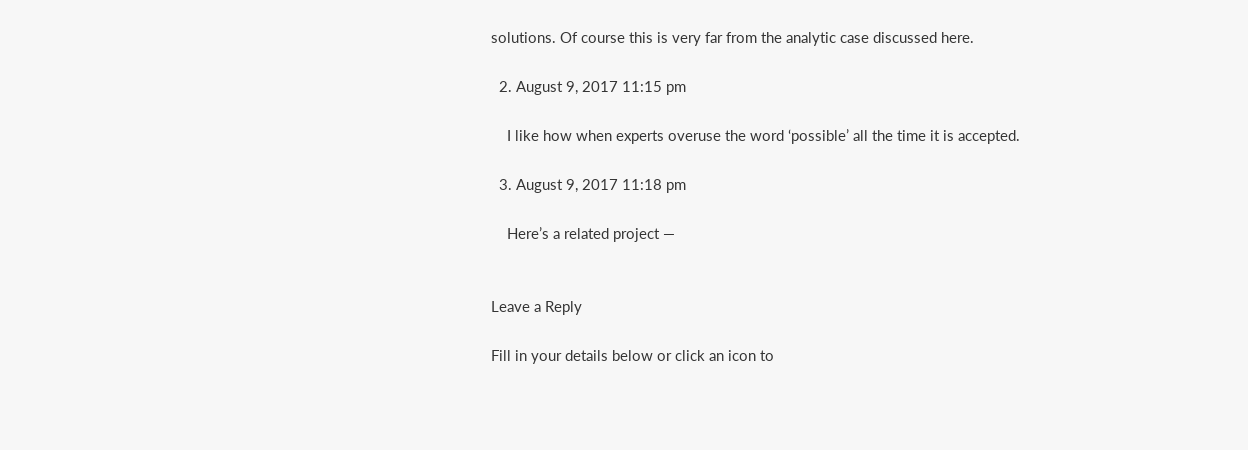solutions. Of course this is very far from the analytic case discussed here.

  2. August 9, 2017 11:15 pm

    I like how when experts overuse the word ‘possible’ all the time it is accepted.

  3. August 9, 2017 11:18 pm

    Here’s a related project —


Leave a Reply

Fill in your details below or click an icon to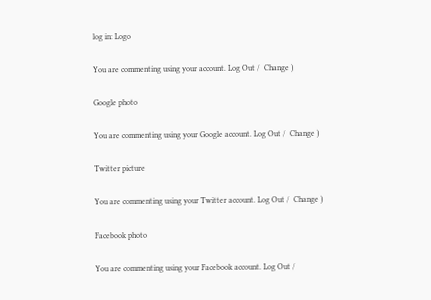log in: Logo

You are commenting using your account. Log Out /  Change )

Google photo

You are commenting using your Google account. Log Out /  Change )

Twitter picture

You are commenting using your Twitter account. Log Out /  Change )

Facebook photo

You are commenting using your Facebook account. Log Out /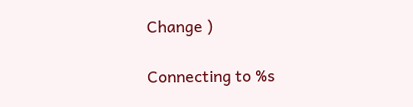Change )

Connecting to %s